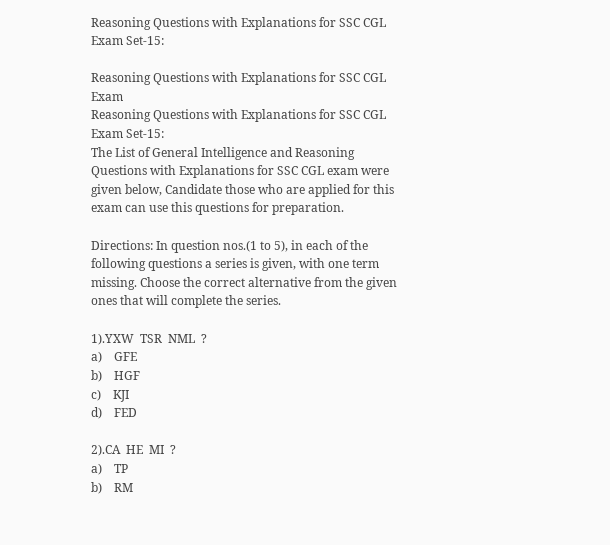Reasoning Questions with Explanations for SSC CGL Exam Set-15:

Reasoning Questions with Explanations for SSC CGL Exam
Reasoning Questions with Explanations for SSC CGL Exam Set-15:
The List of General Intelligence and Reasoning Questions with Explanations for SSC CGL exam were given below, Candidate those who are applied for this exam can use this questions for preparation.

Directions: In question nos.(1 to 5), in each of the following questions a series is given, with one term missing. Choose the correct alternative from the given ones that will complete the series.

1).YXW  TSR  NML  ?
a)    GFE
b)    HGF
c)    KJI
d)    FED

2).CA  HE  MI  ?
a)    TP
b)    RM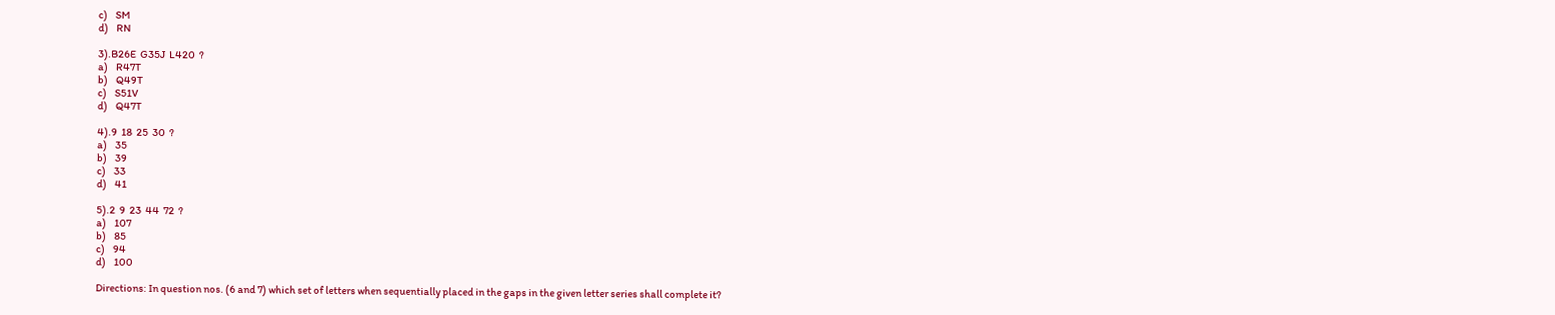c)    SM
d)    RN

3).B26E  G35J  L420  ?
a)    R47T
b)    Q49T
c)    S51V
d)    Q47T

4).9  18  25  30  ?
a)    35
b)    39
c)    33
d)    41

5).2  9  23  44  72  ?
a)    107
b)    85
c)    94
d)    100

Directions: In question nos. (6 and 7) which set of letters when sequentially placed in the gaps in the given letter series shall complete it?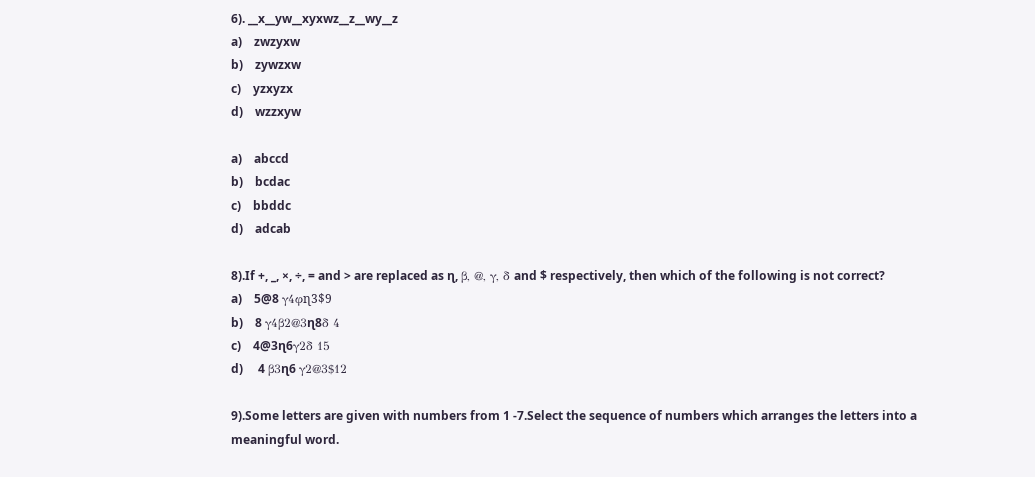6). __x__yw__xyxwz__z__wy__z
a)    zwzyxw
b)    zywzxw
c)    yzxyzx
d)    wzzxyw

a)    abccd
b)    bcdac
c)    bbddc
d)    adcab

8).If +, _, ×, ÷, = and > are replaced as ɳ, β, @, γ, δ and $ respectively, then which of the following is not correct?
a)    5@8 γ4φɳ3$9
b)    8 γ4β2@3ɳ8δ 4
c)    4@3ɳ6γ2δ 15
d)     4 β3ɳ6 γ2@3$12

9).Some letters are given with numbers from 1 -7.Select the sequence of numbers which arranges the letters into a meaningful word.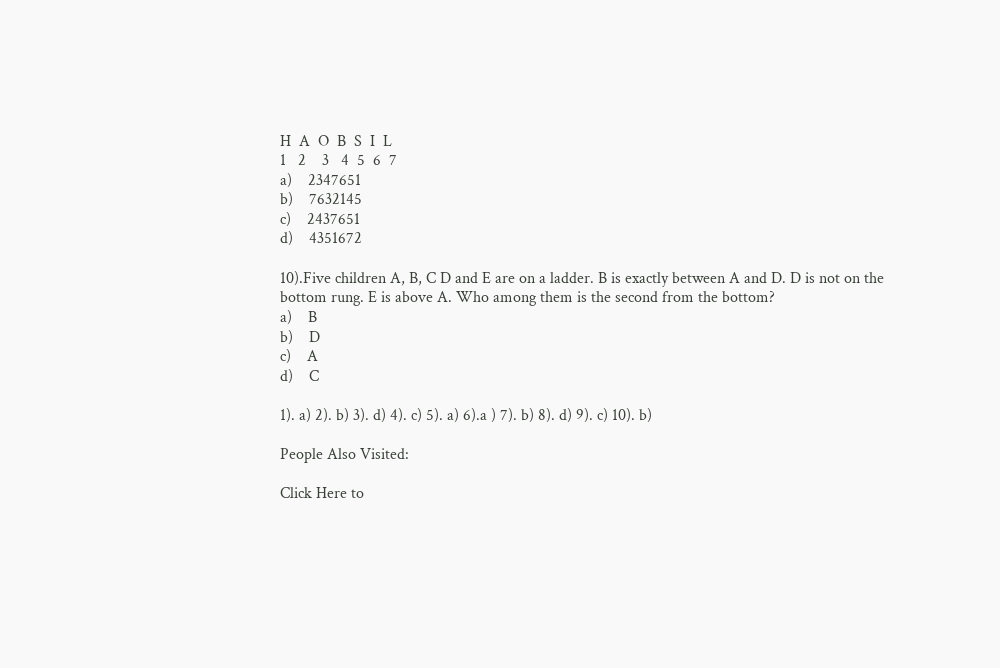H  A  O  B  S  I  L
1   2    3   4  5  6  7
a)    2347651
b)    7632145
c)    2437651
d)    4351672

10).Five children A, B, C D and E are on a ladder. B is exactly between A and D. D is not on the bottom rung. E is above A. Who among them is the second from the bottom?
a)    B
b)    D
c)    A
d)    C

1). a) 2). b) 3). d) 4). c) 5). a) 6).a ) 7). b) 8). d) 9). c) 10). b)

People Also Visited:

Click Here to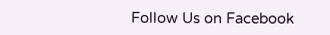Follow Us on Facebook